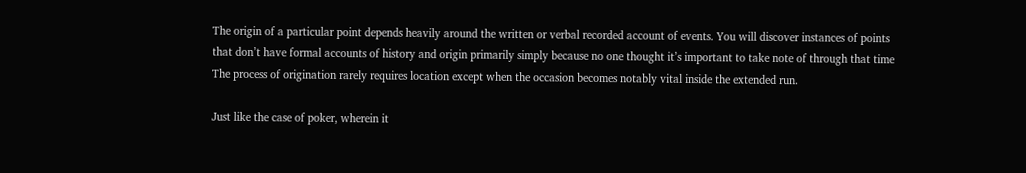The origin of a particular point depends heavily around the written or verbal recorded account of events. You will discover instances of points that don’t have formal accounts of history and origin primarily simply because no one thought it’s important to take note of through that time The process of origination rarely requires location except when the occasion becomes notably vital inside the extended run.

Just like the case of poker, wherein it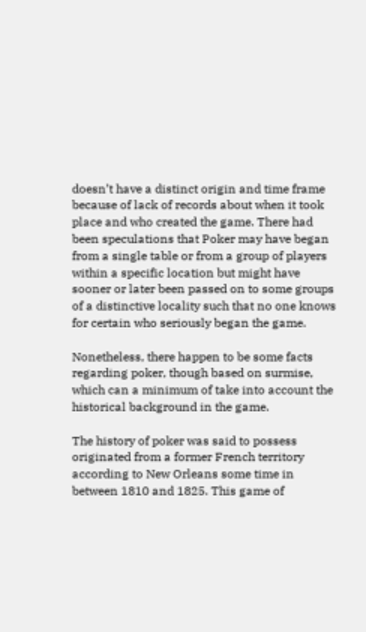doesn’t have a distinct origin and time frame because of lack of records about when it took place and who created the game. There had been speculations that Poker may have began from a single table or from a group of players within a specific location but might have sooner or later been passed on to some groups of a distinctive locality such that no one knows for certain who seriously began the game.

Nonetheless, there happen to be some facts regarding poker, though based on surmise, which can a minimum of take into account the historical background in the game.

The history of poker was said to possess originated from a former French territory according to New Orleans some time in between 1810 and 1825. This game of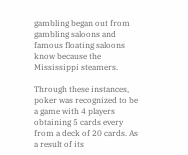gambling began out from gambling saloons and famous floating saloons know because the Mississippi steamers.

Through these instances, poker was recognized to be a game with 4 players obtaining 5 cards every from a deck of 20 cards. As a result of its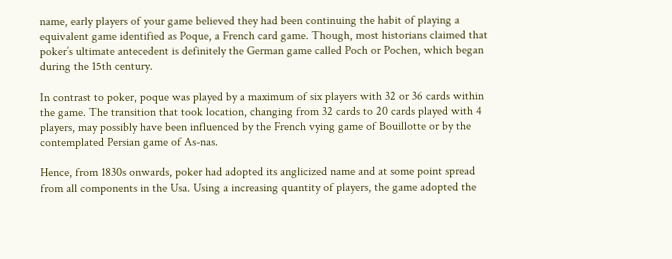name, early players of your game believed they had been continuing the habit of playing a equivalent game identified as Poque, a French card game. Though, most historians claimed that poker’s ultimate antecedent is definitely the German game called Poch or Pochen, which began during the 15th century.

In contrast to poker, poque was played by a maximum of six players with 32 or 36 cards within the game. The transition that took location, changing from 32 cards to 20 cards played with 4 players, may possibly have been influenced by the French vying game of Bouillotte or by the contemplated Persian game of As-nas.

Hence, from 1830s onwards, poker had adopted its anglicized name and at some point spread from all components in the Usa. Using a increasing quantity of players, the game adopted the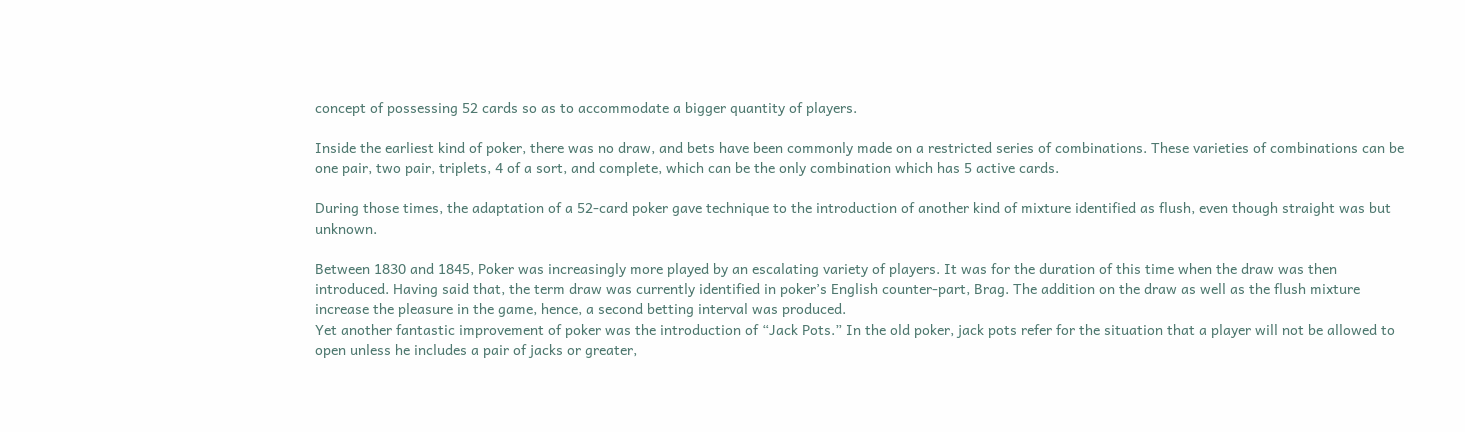concept of possessing 52 cards so as to accommodate a bigger quantity of players.

Inside the earliest kind of poker, there was no draw, and bets have been commonly made on a restricted series of combinations. These varieties of combinations can be one pair, two pair, triplets, 4 of a sort, and complete, which can be the only combination which has 5 active cards.

During those times, the adaptation of a 52-card poker gave technique to the introduction of another kind of mixture identified as flush, even though straight was but unknown.

Between 1830 and 1845, Poker was increasingly more played by an escalating variety of players. It was for the duration of this time when the draw was then introduced. Having said that, the term draw was currently identified in poker’s English counter-part, Brag. The addition on the draw as well as the flush mixture increase the pleasure in the game, hence, a second betting interval was produced.
Yet another fantastic improvement of poker was the introduction of “Jack Pots.” In the old poker, jack pots refer for the situation that a player will not be allowed to open unless he includes a pair of jacks or greater,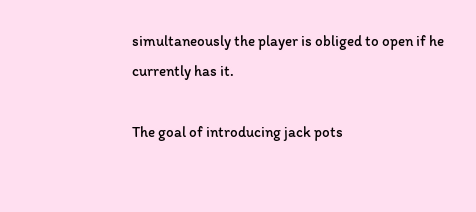simultaneously the player is obliged to open if he currently has it.

The goal of introducing jack pots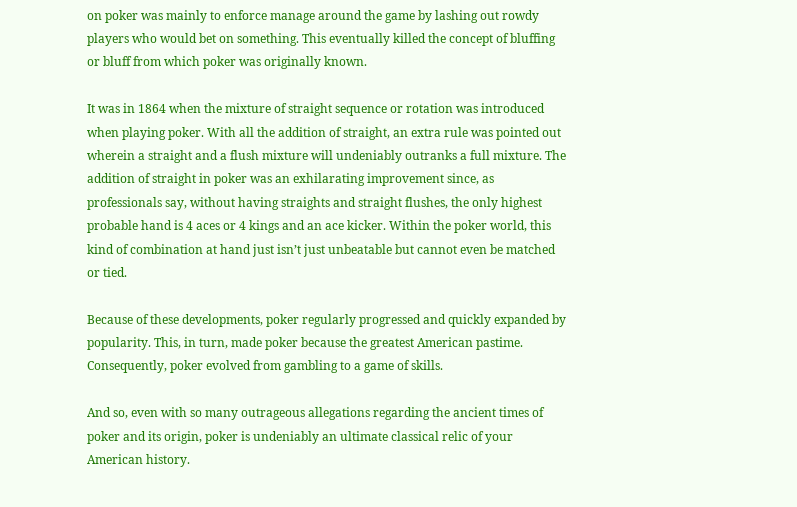on poker was mainly to enforce manage around the game by lashing out rowdy players who would bet on something. This eventually killed the concept of bluffing or bluff from which poker was originally known.

It was in 1864 when the mixture of straight sequence or rotation was introduced when playing poker. With all the addition of straight, an extra rule was pointed out wherein a straight and a flush mixture will undeniably outranks a full mixture. The addition of straight in poker was an exhilarating improvement since, as professionals say, without having straights and straight flushes, the only highest probable hand is 4 aces or 4 kings and an ace kicker. Within the poker world, this kind of combination at hand just isn’t just unbeatable but cannot even be matched or tied.

Because of these developments, poker regularly progressed and quickly expanded by popularity. This, in turn, made poker because the greatest American pastime. Consequently, poker evolved from gambling to a game of skills.

And so, even with so many outrageous allegations regarding the ancient times of poker and its origin, poker is undeniably an ultimate classical relic of your American history.